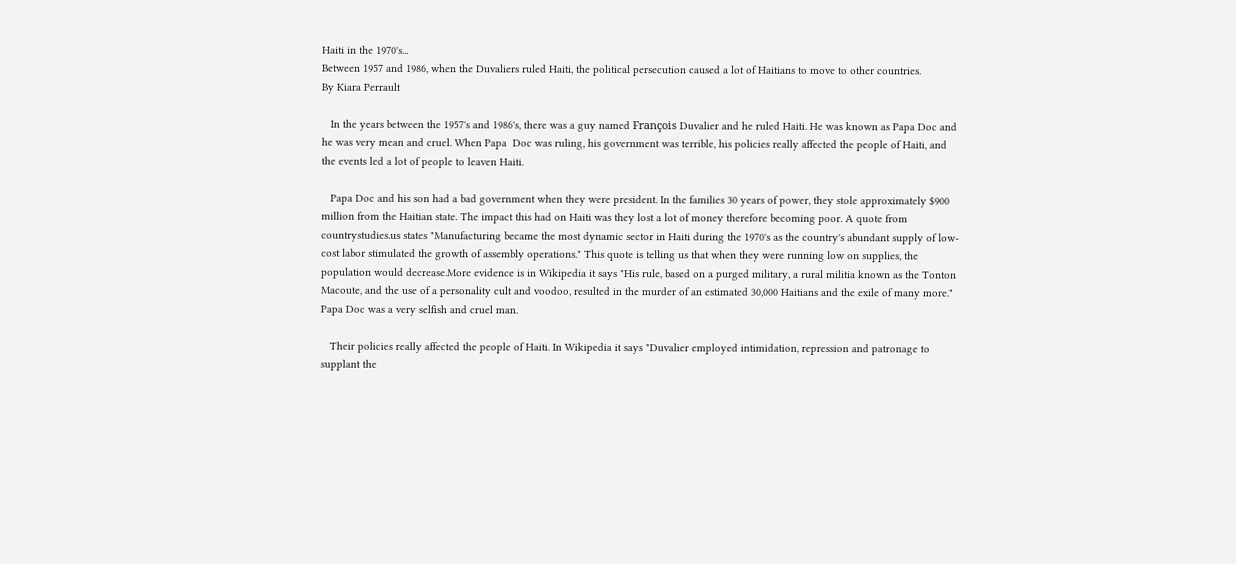Haiti in the 1970's...
Between 1957 and 1986, when the Duvaliers ruled Haiti, the political persecution caused a lot of Haitians to move to other countries.
By Kiara Perrault

   In the years between the 1957's and 1986's, there was a guy named François Duvalier and he ruled Haiti. He was known as Papa Doc and he was very mean and cruel. When Papa  Doc was ruling, his government was terrible, his policies really affected the people of Haiti, and the events led a lot of people to leaven Haiti.

   Papa Doc and his son had a bad government when they were president. In the families 30 years of power, they stole approximately $900 million from the Haitian state. The impact this had on Haiti was they lost a lot of money therefore becoming poor. A quote from countrystudies.us states "Manufacturing became the most dynamic sector in Haiti during the 1970's as the country's abundant supply of low-cost labor stimulated the growth of assembly operations." This quote is telling us that when they were running low on supplies, the population would decrease.More evidence is in Wikipedia it says "His rule, based on a purged military, a rural militia known as the Tonton Macoute, and the use of a personality cult and voodoo, resulted in the murder of an estimated 30,000 Haitians and the exile of many more." Papa Doc was a very selfish and cruel man.

   Their policies really affected the people of Haiti. In Wikipedia it says "Duvalier employed intimidation, repression and patronage to supplant the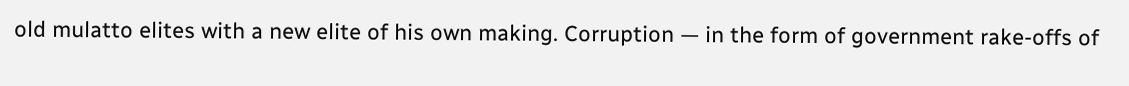old mulatto elites with a new elite of his own making. Corruption — in the form of government rake-offs of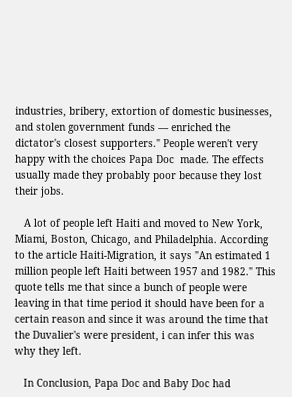industries, bribery, extortion of domestic businesses, and stolen government funds — enriched the dictator's closest supporters." People weren't very happy with the choices Papa Doc  made. The effects usually made they probably poor because they lost their jobs.

   A lot of people left Haiti and moved to New York, Miami, Boston, Chicago, and Philadelphia. According to the article Haiti-Migration, it says "An estimated 1 million people left Haiti between 1957 and 1982." This quote tells me that since a bunch of people were leaving in that time period it should have been for a certain reason and since it was around the time that the Duvalier's were president, i can infer this was why they left.

   In Conclusion, Papa Doc and Baby Doc had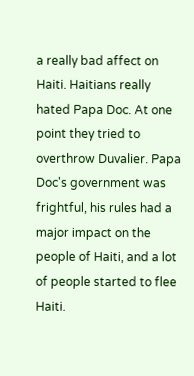a really bad affect on Haiti. Haitians really hated Papa Doc. At one point they tried to overthrow Duvalier. Papa Doc's government was frightful, his rules had a major impact on the people of Haiti, and a lot of people started to flee Haiti.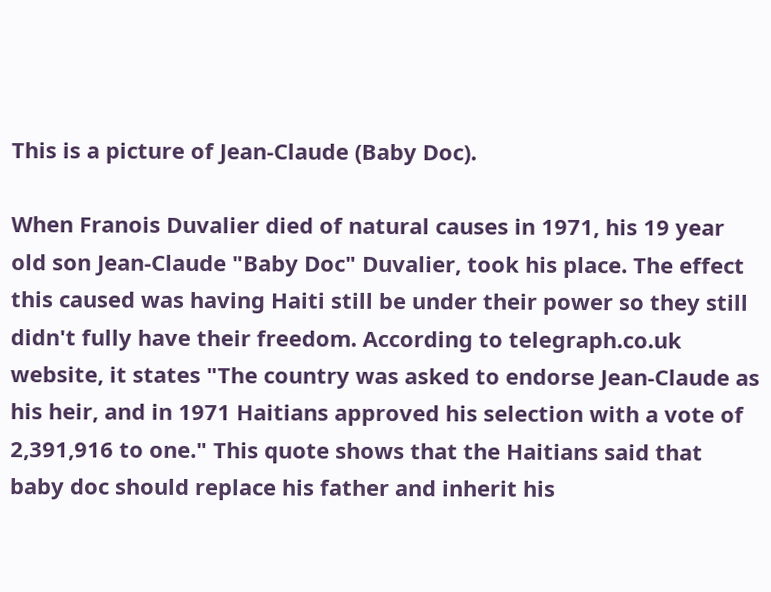This is a picture of Jean-Claude (Baby Doc).

When Franois Duvalier died of natural causes in 1971, his 19 year old son Jean-Claude "Baby Doc" Duvalier, took his place. The effect this caused was having Haiti still be under their power so they still didn't fully have their freedom. According to telegraph.co.uk website, it states "The country was asked to endorse Jean-Claude as his heir, and in 1971 Haitians approved his selection with a vote of 2,391,916 to one." This quote shows that the Haitians said that baby doc should replace his father and inherit his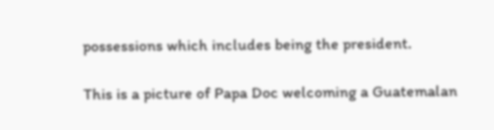possessions which includes being the president.

This is a picture of Papa Doc welcoming a Guatemalan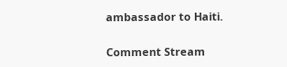ambassador to Haiti.

Comment Stream